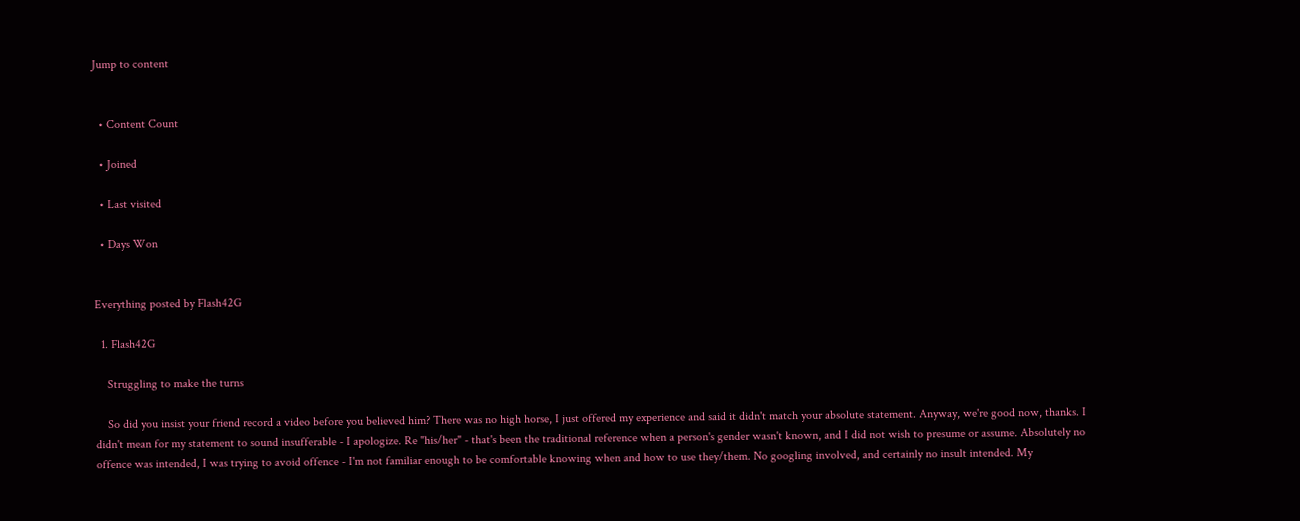Jump to content


  • Content Count

  • Joined

  • Last visited

  • Days Won


Everything posted by Flash42G

  1. Flash42G

    Struggling to make the turns

    So did you insist your friend record a video before you believed him? There was no high horse, I just offered my experience and said it didn't match your absolute statement. Anyway, we're good now, thanks. I didn't mean for my statement to sound insufferable - I apologize. Re "his/her" - that's been the traditional reference when a person's gender wasn't known, and I did not wish to presume or assume. Absolutely no offence was intended, I was trying to avoid offence - I'm not familiar enough to be comfortable knowing when and how to use they/them. No googling involved, and certainly no insult intended. My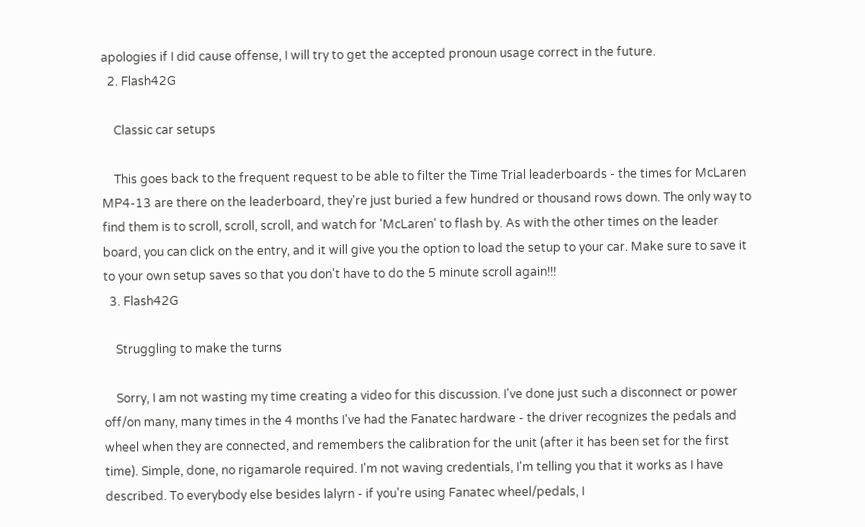apologies if I did cause offense, I will try to get the accepted pronoun usage correct in the future.
  2. Flash42G

    Classic car setups

    This goes back to the frequent request to be able to filter the Time Trial leaderboards - the times for McLaren MP4-13 are there on the leaderboard, they're just buried a few hundred or thousand rows down. The only way to find them is to scroll, scroll, scroll, and watch for 'McLaren' to flash by. As with the other times on the leader board, you can click on the entry, and it will give you the option to load the setup to your car. Make sure to save it to your own setup saves so that you don't have to do the 5 minute scroll again!!!
  3. Flash42G

    Struggling to make the turns

    Sorry, I am not wasting my time creating a video for this discussion. I've done just such a disconnect or power off/on many, many times in the 4 months I've had the Fanatec hardware - the driver recognizes the pedals and wheel when they are connected, and remembers the calibration for the unit (after it has been set for the first time). Simple, done, no rigamarole required. I'm not waving credentials, I'm telling you that it works as I have described. To everybody else besides lalyrn - if you're using Fanatec wheel/pedals, I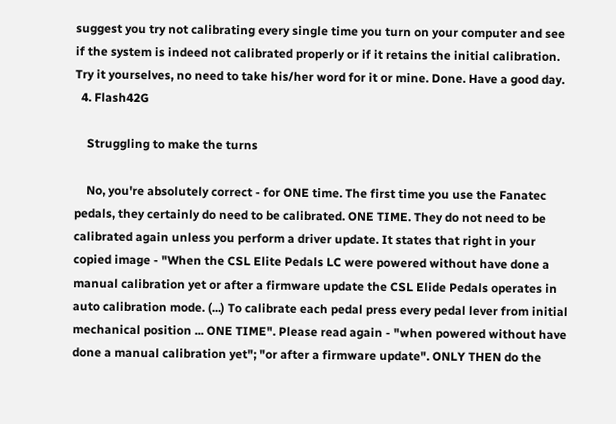suggest you try not calibrating every single time you turn on your computer and see if the system is indeed not calibrated properly or if it retains the initial calibration. Try it yourselves, no need to take his/her word for it or mine. Done. Have a good day.
  4. Flash42G

    Struggling to make the turns

    No, you're absolutely correct - for ONE time. The first time you use the Fanatec pedals, they certainly do need to be calibrated. ONE TIME. They do not need to be calibrated again unless you perform a driver update. It states that right in your copied image - "When the CSL Elite Pedals LC were powered without have done a manual calibration yet or after a firmware update the CSL Elide Pedals operates in auto calibration mode. (...) To calibrate each pedal press every pedal lever from initial mechanical position ... ONE TIME". Please read again - "when powered without have done a manual calibration yet"; "or after a firmware update". ONLY THEN do the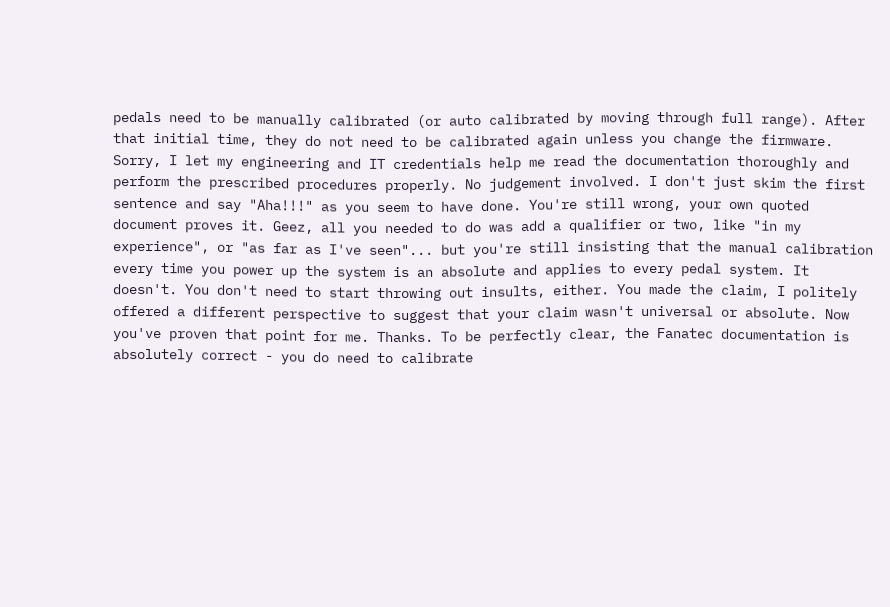pedals need to be manually calibrated (or auto calibrated by moving through full range). After that initial time, they do not need to be calibrated again unless you change the firmware. Sorry, I let my engineering and IT credentials help me read the documentation thoroughly and perform the prescribed procedures properly. No judgement involved. I don't just skim the first sentence and say "Aha!!!" as you seem to have done. You're still wrong, your own quoted document proves it. Geez, all you needed to do was add a qualifier or two, like "in my experience", or "as far as I've seen"... but you're still insisting that the manual calibration every time you power up the system is an absolute and applies to every pedal system. It doesn't. You don't need to start throwing out insults, either. You made the claim, I politely offered a different perspective to suggest that your claim wasn't universal or absolute. Now you've proven that point for me. Thanks. To be perfectly clear, the Fanatec documentation is absolutely correct - you do need to calibrate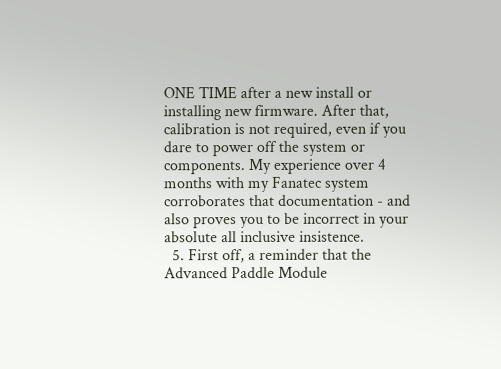ONE TIME after a new install or installing new firmware. After that, calibration is not required, even if you dare to power off the system or components. My experience over 4 months with my Fanatec system corroborates that documentation - and also proves you to be incorrect in your absolute all inclusive insistence.
  5. First off, a reminder that the Advanced Paddle Module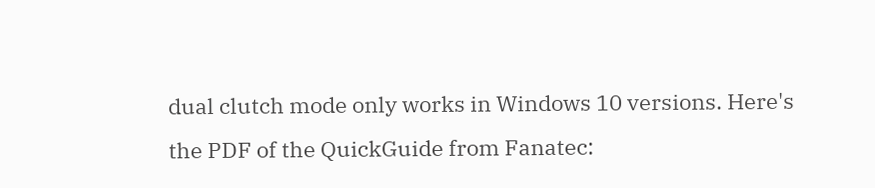dual clutch mode only works in Windows 10 versions. Here's the PDF of the QuickGuide from Fanatec: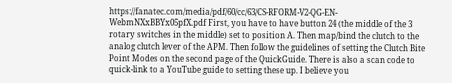https://fanatec.com/media/pdf/60/cc/63/CS-RFORM-V2-QG-EN-WebmNXxBBYx05pfX.pdf First, you have to have button 24 (the middle of the 3 rotary switches in the middle) set to position A. Then map/bind the clutch to the analog clutch lever of the APM. Then follow the guidelines of setting the Clutch Bite Point Modes on the second page of the QuickGuide. There is also a scan code to quick-link to a YouTube guide to setting these up. I believe you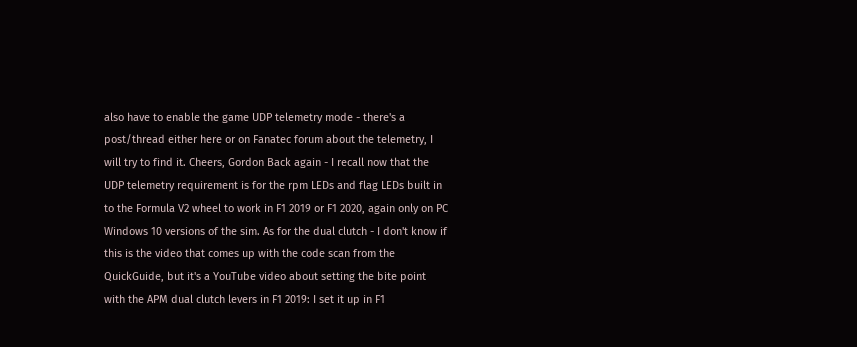also have to enable the game UDP telemetry mode - there's a post/thread either here or on Fanatec forum about the telemetry, I will try to find it. Cheers, Gordon Back again - I recall now that the UDP telemetry requirement is for the rpm LEDs and flag LEDs built in to the Formula V2 wheel to work in F1 2019 or F1 2020, again only on PC Windows 10 versions of the sim. As for the dual clutch - I don't know if this is the video that comes up with the code scan from the QuickGuide, but it's a YouTube video about setting the bite point with the APM dual clutch levers in F1 2019: I set it up in F1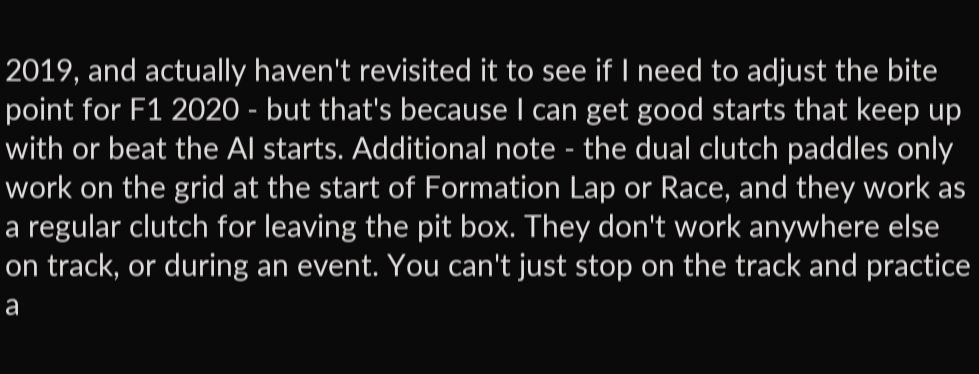2019, and actually haven't revisited it to see if I need to adjust the bite point for F1 2020 - but that's because I can get good starts that keep up with or beat the AI starts. Additional note - the dual clutch paddles only work on the grid at the start of Formation Lap or Race, and they work as a regular clutch for leaving the pit box. They don't work anywhere else on track, or during an event. You can't just stop on the track and practice a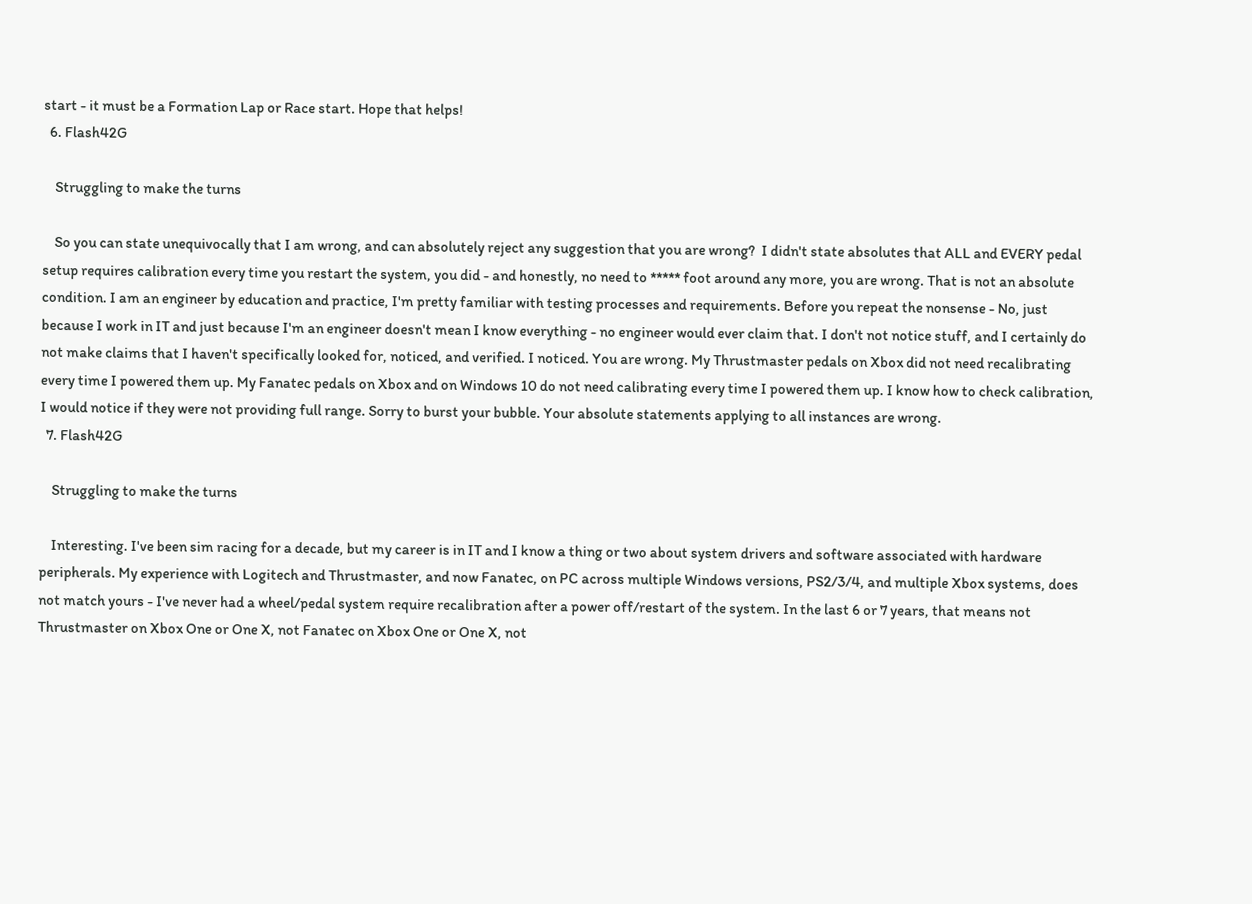start - it must be a Formation Lap or Race start. Hope that helps!
  6. Flash42G

    Struggling to make the turns

    So you can state unequivocally that I am wrong, and can absolutely reject any suggestion that you are wrong?  I didn't state absolutes that ALL and EVERY pedal setup requires calibration every time you restart the system, you did - and honestly, no need to ***** foot around any more, you are wrong. That is not an absolute condition. I am an engineer by education and practice, I'm pretty familiar with testing processes and requirements. Before you repeat the nonsense - No, just because I work in IT and just because I'm an engineer doesn't mean I know everything - no engineer would ever claim that. I don't not notice stuff, and I certainly do not make claims that I haven't specifically looked for, noticed, and verified. I noticed. You are wrong. My Thrustmaster pedals on Xbox did not need recalibrating every time I powered them up. My Fanatec pedals on Xbox and on Windows 10 do not need calibrating every time I powered them up. I know how to check calibration, I would notice if they were not providing full range. Sorry to burst your bubble. Your absolute statements applying to all instances are wrong.
  7. Flash42G

    Struggling to make the turns

    Interesting. I've been sim racing for a decade, but my career is in IT and I know a thing or two about system drivers and software associated with hardware peripherals. My experience with Logitech and Thrustmaster, and now Fanatec, on PC across multiple Windows versions, PS2/3/4, and multiple Xbox systems, does not match yours - I've never had a wheel/pedal system require recalibration after a power off/restart of the system. In the last 6 or 7 years, that means not Thrustmaster on Xbox One or One X, not Fanatec on Xbox One or One X, not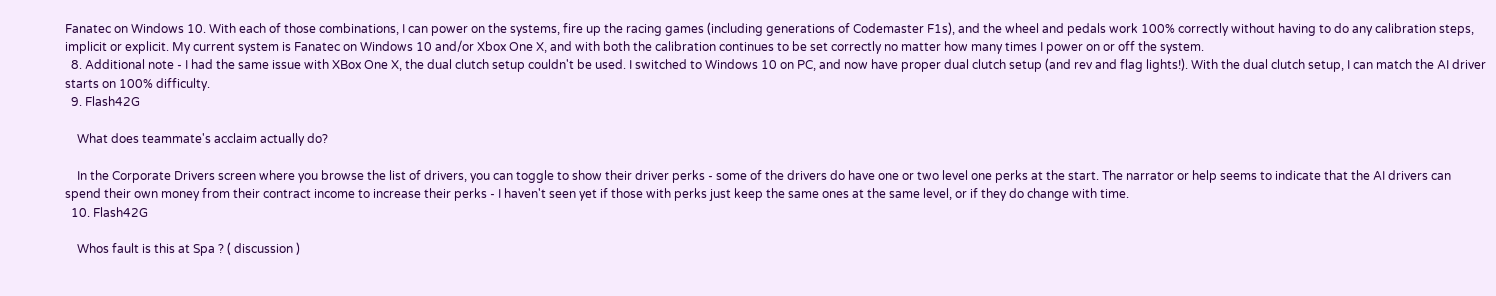Fanatec on Windows 10. With each of those combinations, I can power on the systems, fire up the racing games (including generations of Codemaster F1s), and the wheel and pedals work 100% correctly without having to do any calibration steps, implicit or explicit. My current system is Fanatec on Windows 10 and/or Xbox One X, and with both the calibration continues to be set correctly no matter how many times I power on or off the system.
  8. Additional note - I had the same issue with XBox One X, the dual clutch setup couldn't be used. I switched to Windows 10 on PC, and now have proper dual clutch setup (and rev and flag lights!). With the dual clutch setup, I can match the AI driver starts on 100% difficulty.
  9. Flash42G

    What does teammate's acclaim actually do?

    In the Corporate Drivers screen where you browse the list of drivers, you can toggle to show their driver perks - some of the drivers do have one or two level one perks at the start. The narrator or help seems to indicate that the AI drivers can spend their own money from their contract income to increase their perks - I haven't seen yet if those with perks just keep the same ones at the same level, or if they do change with time.
  10. Flash42G

    Whos fault is this at Spa ? ( discussion )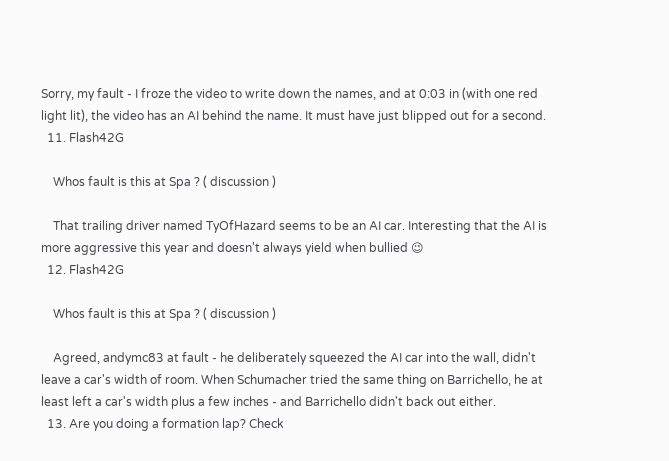Sorry, my fault - I froze the video to write down the names, and at 0:03 in (with one red light lit), the video has an AI behind the name. It must have just blipped out for a second.
  11. Flash42G

    Whos fault is this at Spa ? ( discussion )

    That trailing driver named TyOfHazard seems to be an AI car. Interesting that the AI is more aggressive this year and doesn't always yield when bullied 😉
  12. Flash42G

    Whos fault is this at Spa ? ( discussion )

    Agreed, andymc83 at fault - he deliberately squeezed the AI car into the wall, didn't leave a car's width of room. When Schumacher tried the same thing on Barrichello, he at least left a car's width plus a few inches - and Barrichello didn't back out either.
  13. Are you doing a formation lap? Check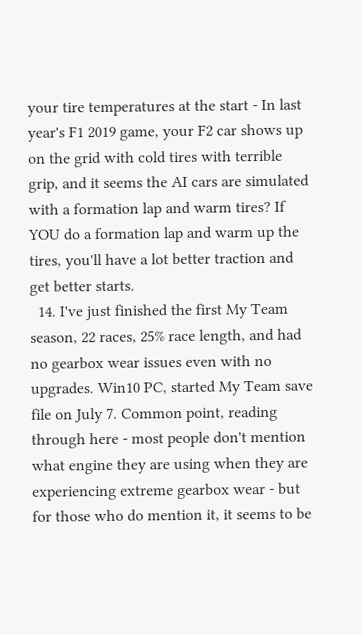your tire temperatures at the start - In last year's F1 2019 game, your F2 car shows up on the grid with cold tires with terrible grip, and it seems the AI cars are simulated with a formation lap and warm tires? If YOU do a formation lap and warm up the tires, you'll have a lot better traction and get better starts.
  14. I've just finished the first My Team season, 22 races, 25% race length, and had no gearbox wear issues even with no upgrades. Win10 PC, started My Team save file on July 7. Common point, reading through here - most people don't mention what engine they are using when they are experiencing extreme gearbox wear - but for those who do mention it, it seems to be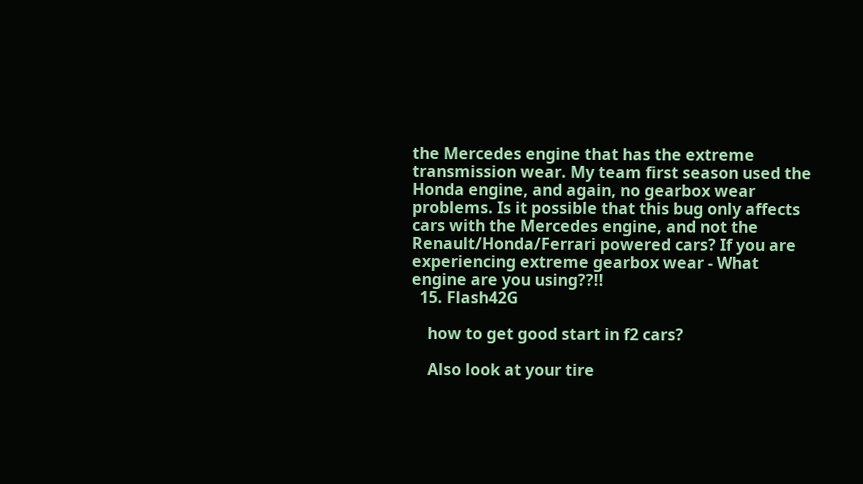the Mercedes engine that has the extreme transmission wear. My team first season used the Honda engine, and again, no gearbox wear problems. Is it possible that this bug only affects cars with the Mercedes engine, and not the Renault/Honda/Ferrari powered cars? If you are experiencing extreme gearbox wear - What engine are you using??!!
  15. Flash42G

    how to get good start in f2 cars?

    Also look at your tire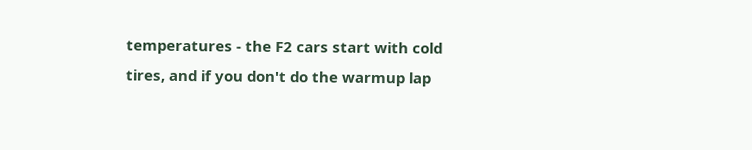temperatures - the F2 cars start with cold tires, and if you don't do the warmup lap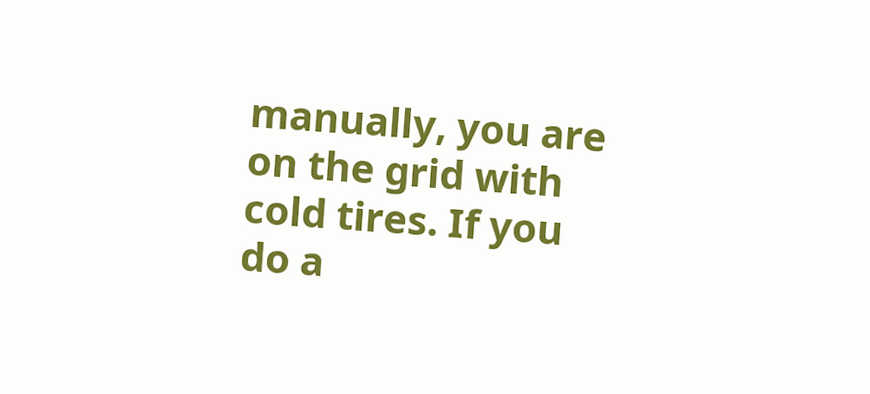manually, you are on the grid with cold tires. If you do a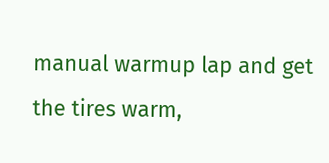manual warmup lap and get the tires warm,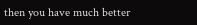then you have much better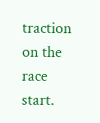traction on the race start.